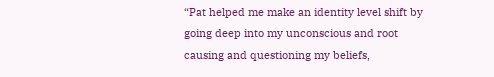“Pat helped me make an identity level shift by going deep into my unconscious and root causing and questioning my beliefs,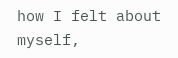how I felt about myself,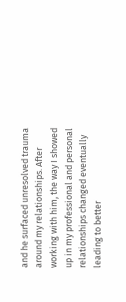and he surfaced unresolved trauma around my relationships. After working with him, the way I showed up in my professional and personal relationships changed eventually leading to better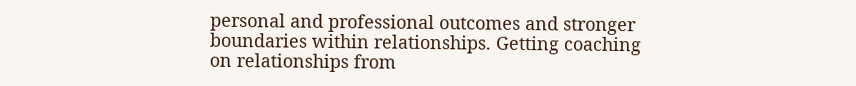personal and professional outcomes and stronger boundaries within relationships. Getting coaching on relationships from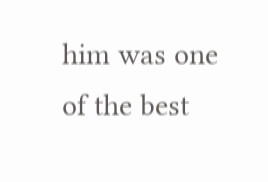him was one of the best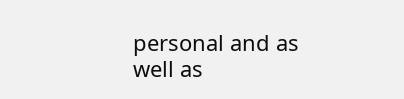personal and as well as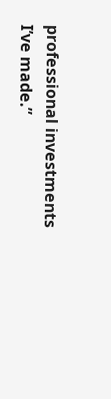professional investments I’ve made.”